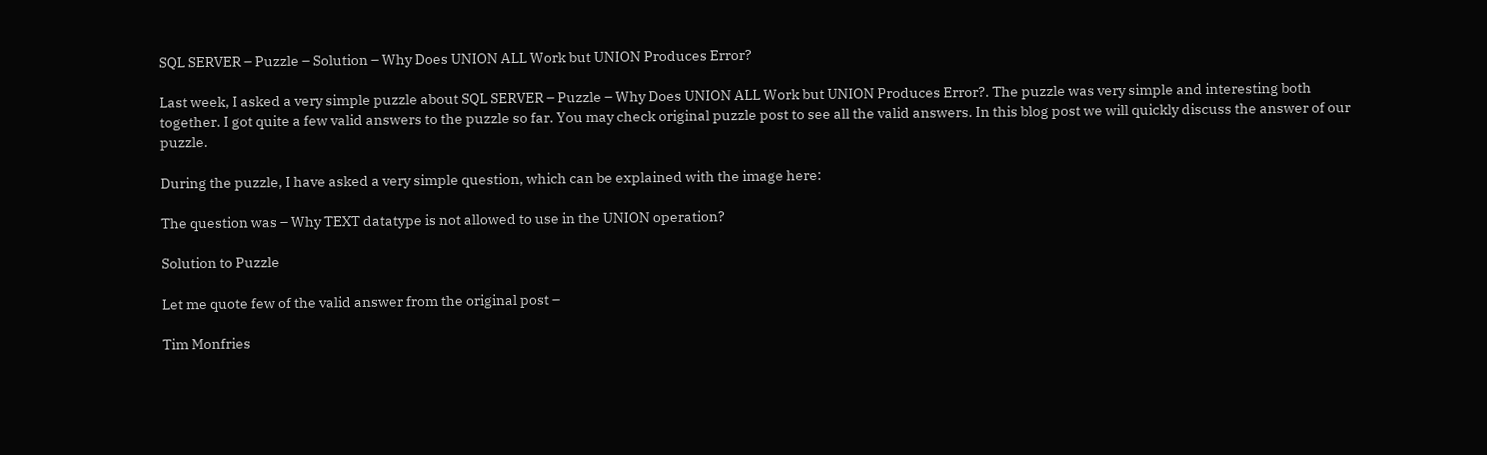SQL SERVER – Puzzle – Solution – Why Does UNION ALL Work but UNION Produces Error?

Last week, I asked a very simple puzzle about SQL SERVER – Puzzle – Why Does UNION ALL Work but UNION Produces Error?. The puzzle was very simple and interesting both together. I got quite a few valid answers to the puzzle so far. You may check original puzzle post to see all the valid answers. In this blog post we will quickly discuss the answer of our puzzle.

During the puzzle, I have asked a very simple question, which can be explained with the image here:

The question was – Why TEXT datatype is not allowed to use in the UNION operation?

Solution to Puzzle

Let me quote few of the valid answer from the original post –

Tim Monfries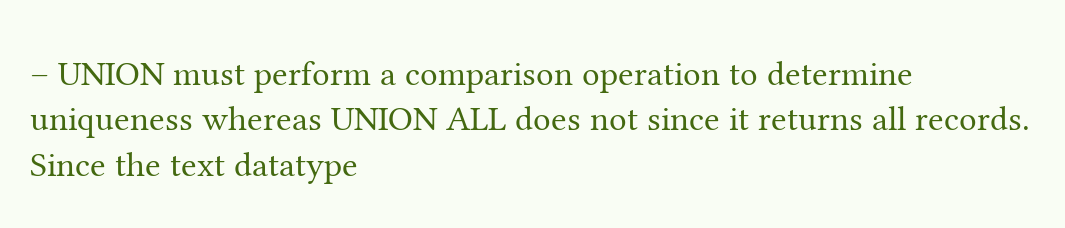– UNION must perform a comparison operation to determine uniqueness whereas UNION ALL does not since it returns all records. Since the text datatype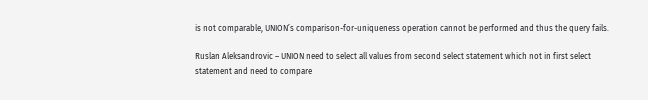is not comparable, UNION’s comparison-for-uniqueness operation cannot be performed and thus the query fails.

Ruslan Aleksandrovic – UNION need to select all values from second select statement which not in first select statement and need to compare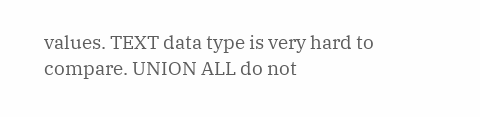values. TEXT data type is very hard to compare. UNION ALL do not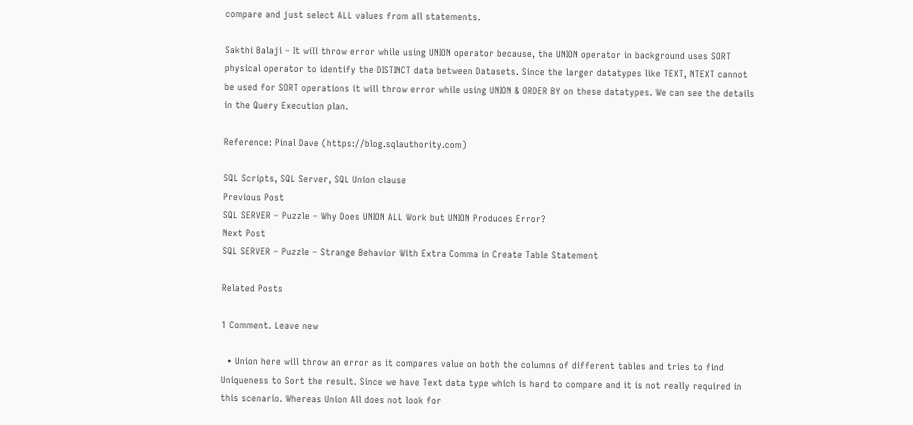compare and just select ALL values from all statements.

Sakthi Balaji – It will throw error while using UNION operator because, the UNION operator in background uses SORT physical operator to identify the DISTINCT data between Datasets. Since the larger datatypes like TEXT, NTEXT cannot be used for SORT operations it will throw error while using UNION & ORDER BY on these datatypes. We can see the details in the Query Execution plan.

Reference: Pinal Dave (https://blog.sqlauthority.com)

SQL Scripts, SQL Server, SQL Union clause
Previous Post
SQL SERVER – Puzzle – Why Does UNION ALL Work but UNION Produces Error?
Next Post
SQL SERVER – Puzzle – Strange Behavior With Extra Comma in Create Table Statement

Related Posts

1 Comment. Leave new

  • Union here will throw an error as it compares value on both the columns of different tables and tries to find Uniqueness to Sort the result. Since we have Text data type which is hard to compare and it is not really required in this scenario. Whereas Union All does not look for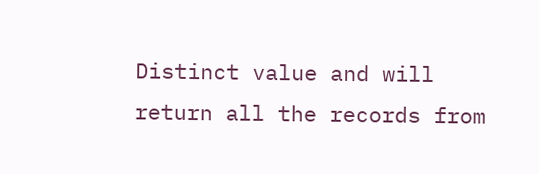Distinct value and will return all the records from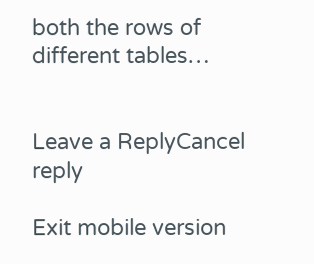both the rows of different tables…


Leave a ReplyCancel reply

Exit mobile version